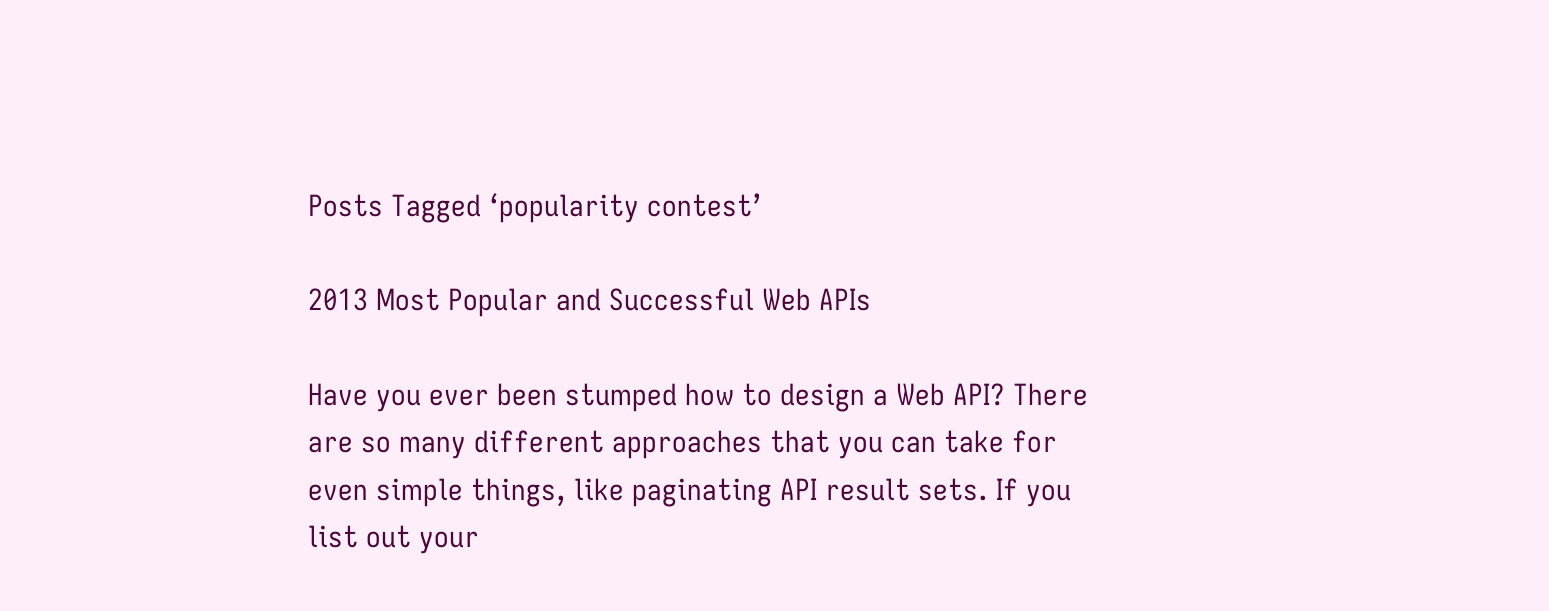Posts Tagged ‘popularity contest’

2013 Most Popular and Successful Web APIs

Have you ever been stumped how to design a Web API? There are so many different approaches that you can take for even simple things, like paginating API result sets. If you list out your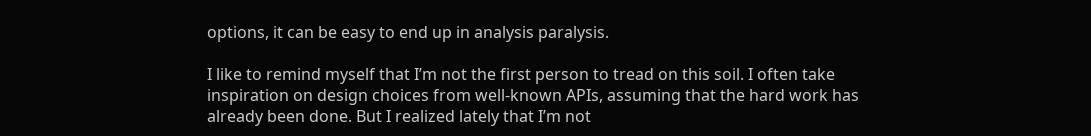options, it can be easy to end up in analysis paralysis.

I like to remind myself that I’m not the first person to tread on this soil. I often take inspiration on design choices from well-known APIs, assuming that the hard work has already been done. But I realized lately that I’m not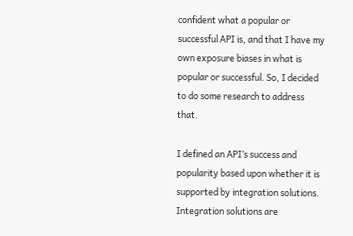confident what a popular or successful API is, and that I have my own exposure biases in what is popular or successful. So, I decided to do some research to address that.

I defined an API’s success and popularity based upon whether it is supported by integration solutions. Integration solutions are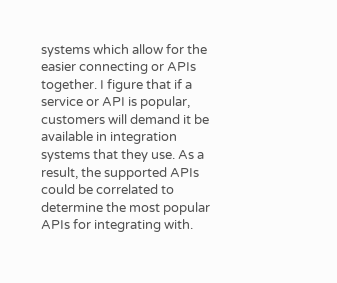systems which allow for the easier connecting or APIs together. I figure that if a service or API is popular, customers will demand it be available in integration systems that they use. As a result, the supported APIs could be correlated to determine the most popular APIs for integrating with.